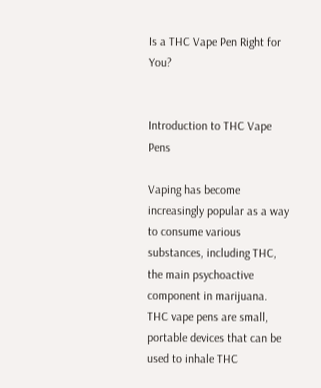Is a THC Vape Pen Right for You?


Introduction to THC Vape Pens

Vaping has become increasingly popular as a way to consume various substances, including THC, the main psychoactive component in marijuana. THC vape pens are small, portable devices that can be used to inhale THC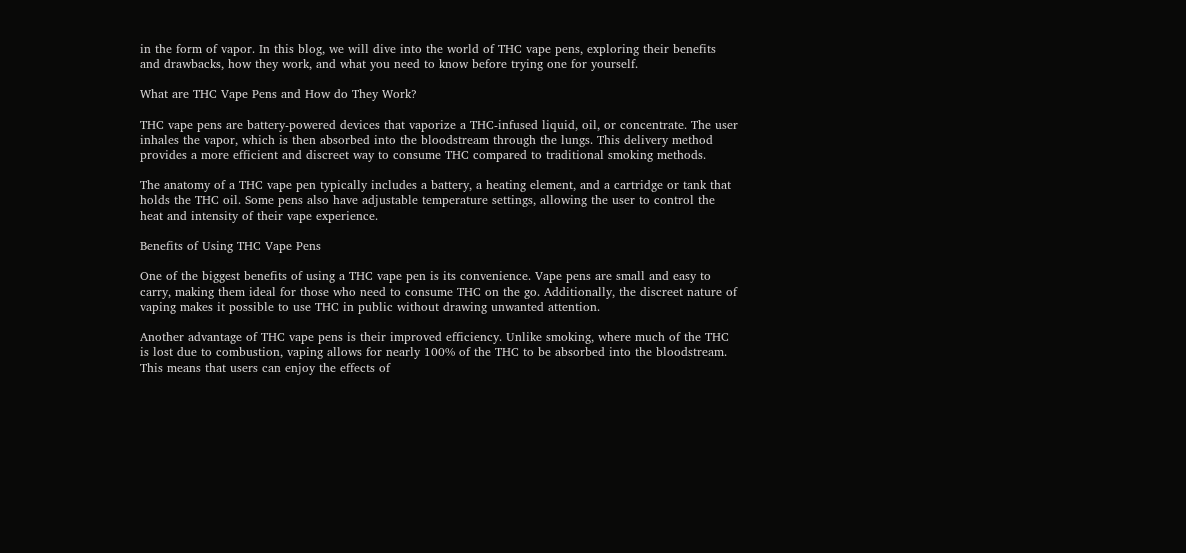in the form of vapor. In this blog, we will dive into the world of THC vape pens, exploring their benefits and drawbacks, how they work, and what you need to know before trying one for yourself.

What are THC Vape Pens and How do They Work?

THC vape pens are battery-powered devices that vaporize a THC-infused liquid, oil, or concentrate. The user inhales the vapor, which is then absorbed into the bloodstream through the lungs. This delivery method provides a more efficient and discreet way to consume THC compared to traditional smoking methods.

The anatomy of a THC vape pen typically includes a battery, a heating element, and a cartridge or tank that holds the THC oil. Some pens also have adjustable temperature settings, allowing the user to control the heat and intensity of their vape experience.

Benefits of Using THC Vape Pens

One of the biggest benefits of using a THC vape pen is its convenience. Vape pens are small and easy to carry, making them ideal for those who need to consume THC on the go. Additionally, the discreet nature of vaping makes it possible to use THC in public without drawing unwanted attention.

Another advantage of THC vape pens is their improved efficiency. Unlike smoking, where much of the THC is lost due to combustion, vaping allows for nearly 100% of the THC to be absorbed into the bloodstream. This means that users can enjoy the effects of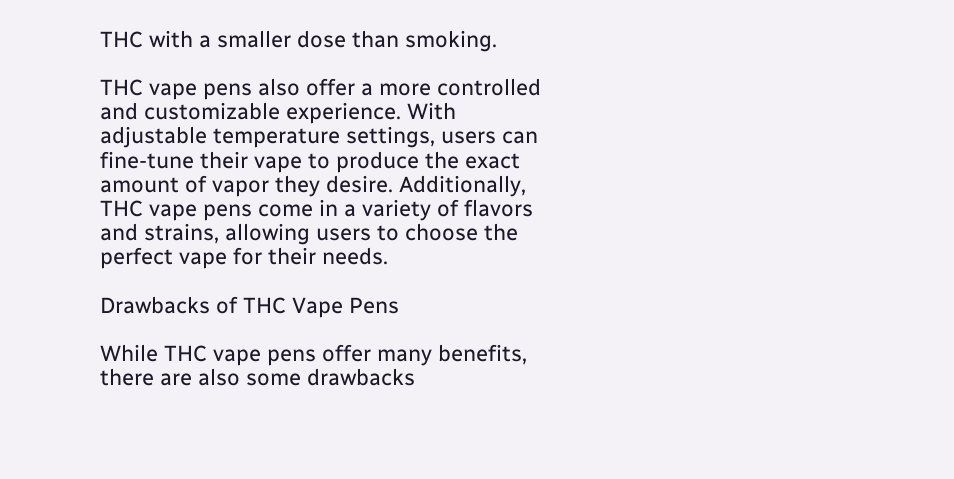THC with a smaller dose than smoking.

THC vape pens also offer a more controlled and customizable experience. With adjustable temperature settings, users can fine-tune their vape to produce the exact amount of vapor they desire. Additionally, THC vape pens come in a variety of flavors and strains, allowing users to choose the perfect vape for their needs.

Drawbacks of THC Vape Pens

While THC vape pens offer many benefits, there are also some drawbacks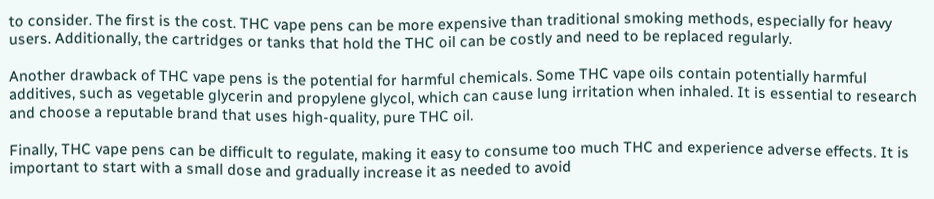to consider. The first is the cost. THC vape pens can be more expensive than traditional smoking methods, especially for heavy users. Additionally, the cartridges or tanks that hold the THC oil can be costly and need to be replaced regularly.

Another drawback of THC vape pens is the potential for harmful chemicals. Some THC vape oils contain potentially harmful additives, such as vegetable glycerin and propylene glycol, which can cause lung irritation when inhaled. It is essential to research and choose a reputable brand that uses high-quality, pure THC oil.

Finally, THC vape pens can be difficult to regulate, making it easy to consume too much THC and experience adverse effects. It is important to start with a small dose and gradually increase it as needed to avoid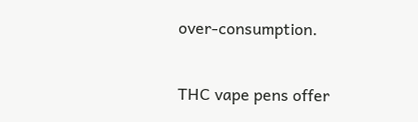over-consumption.


THC vape pens offer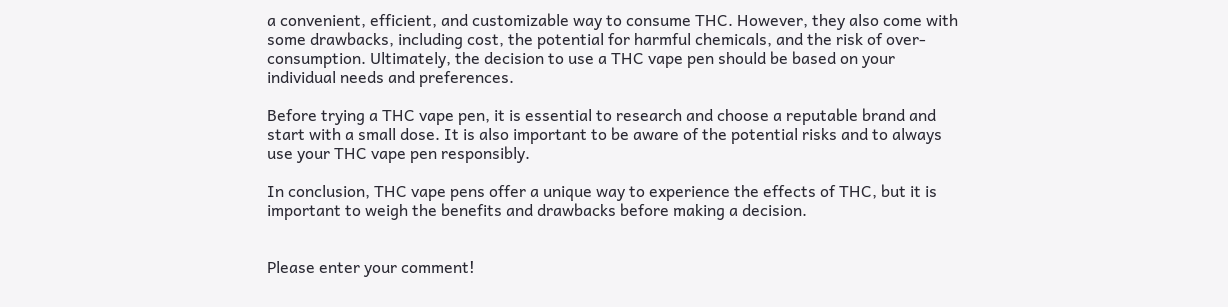a convenient, efficient, and customizable way to consume THC. However, they also come with some drawbacks, including cost, the potential for harmful chemicals, and the risk of over-consumption. Ultimately, the decision to use a THC vape pen should be based on your individual needs and preferences.

Before trying a THC vape pen, it is essential to research and choose a reputable brand and start with a small dose. It is also important to be aware of the potential risks and to always use your THC vape pen responsibly.

In conclusion, THC vape pens offer a unique way to experience the effects of THC, but it is important to weigh the benefits and drawbacks before making a decision.


Please enter your comment!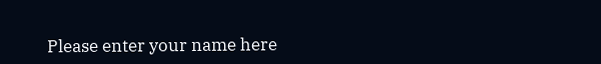Please enter your name here